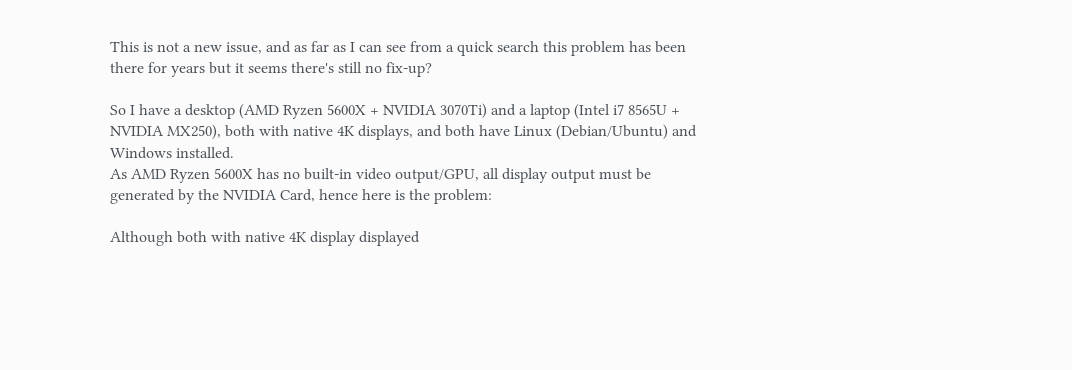This is not a new issue, and as far as I can see from a quick search this problem has been there for years but it seems there's still no fix-up?

So I have a desktop (AMD Ryzen 5600X + NVIDIA 3070Ti) and a laptop (Intel i7 8565U + NVIDIA MX250), both with native 4K displays, and both have Linux (Debian/Ubuntu) and Windows installed.
As AMD Ryzen 5600X has no built-in video output/GPU, all display output must be generated by the NVIDIA Card, hence here is the problem:

Although both with native 4K display displayed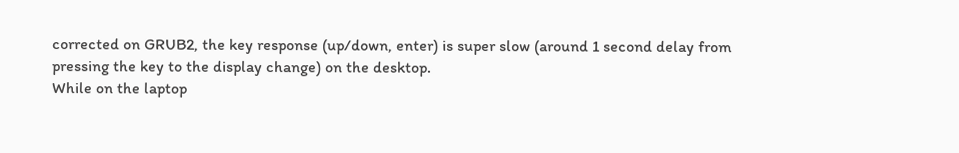corrected on GRUB2, the key response (up/down, enter) is super slow (around 1 second delay from pressing the key to the display change) on the desktop.
While on the laptop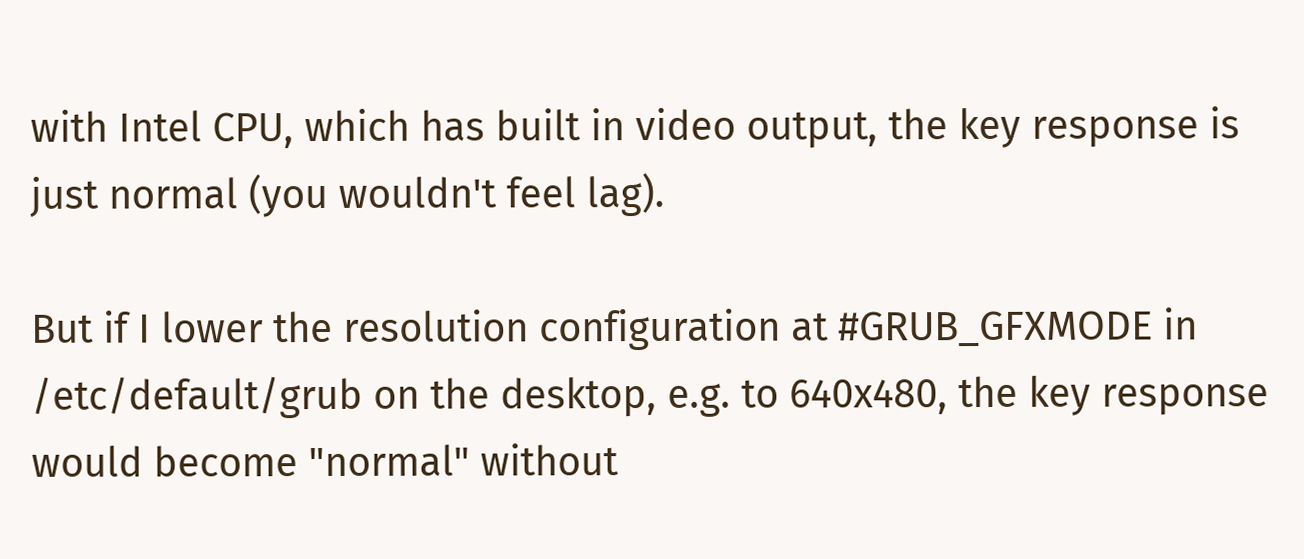with Intel CPU, which has built in video output, the key response is just normal (you wouldn't feel lag).

But if I lower the resolution configuration at #GRUB_GFXMODE in /etc/default/grub on the desktop, e.g. to 640x480, the key response would become "normal" without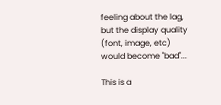feeling about the lag, but the display quality (font, image, etc) would become "bad"...

This is a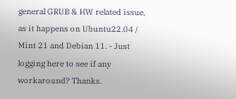general GRUB & HW related issue, as it happens on Ubuntu22.04 / Mint 21 and Debian 11. - Just logging here to see if any workaround? Thanks.